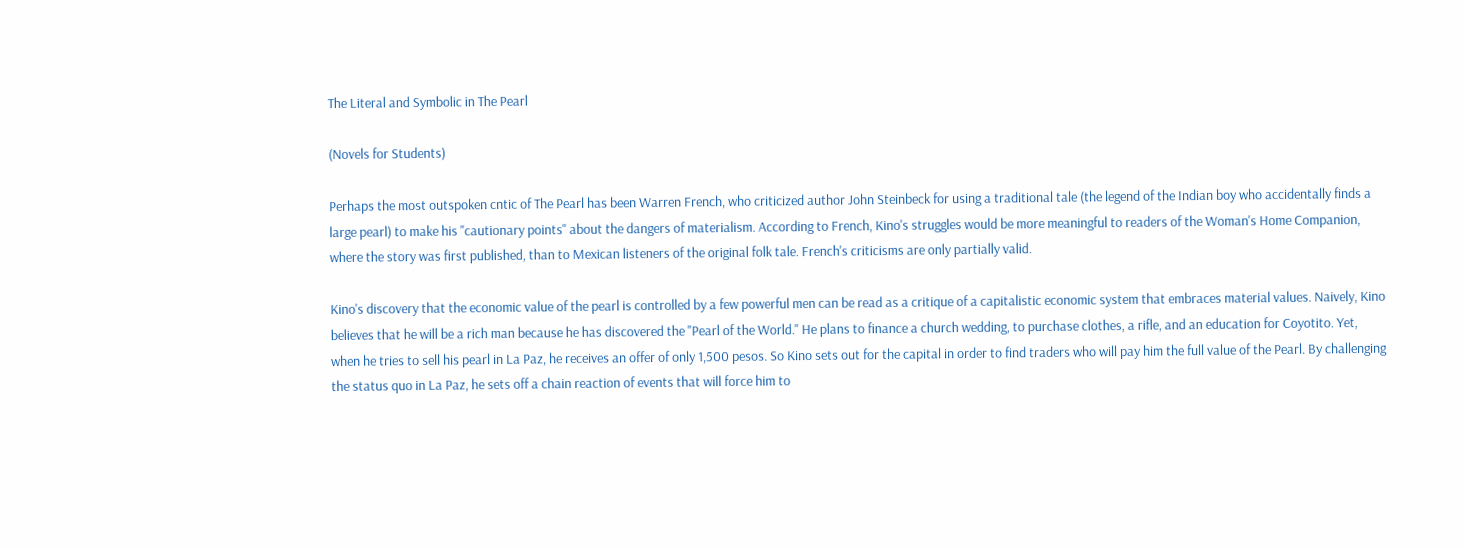The Literal and Symbolic in The Pearl

(Novels for Students)

Perhaps the most outspoken cntic of The Pearl has been Warren French, who criticized author John Steinbeck for using a traditional tale (the legend of the Indian boy who accidentally finds a large pearl) to make his "cautionary points" about the dangers of materialism. According to French, Kino's struggles would be more meaningful to readers of the Woman's Home Companion, where the story was first published, than to Mexican listeners of the original folk tale. French's criticisms are only partially valid.

Kino's discovery that the economic value of the pearl is controlled by a few powerful men can be read as a critique of a capitalistic economic system that embraces material values. Naively, Kino believes that he will be a rich man because he has discovered the "Pearl of the World." He plans to finance a church wedding, to purchase clothes, a rifle, and an education for Coyotito. Yet, when he tries to sell his pearl in La Paz, he receives an offer of only 1,500 pesos. So Kino sets out for the capital in order to find traders who will pay him the full value of the Pearl. By challenging the status quo in La Paz, he sets off a chain reaction of events that will force him to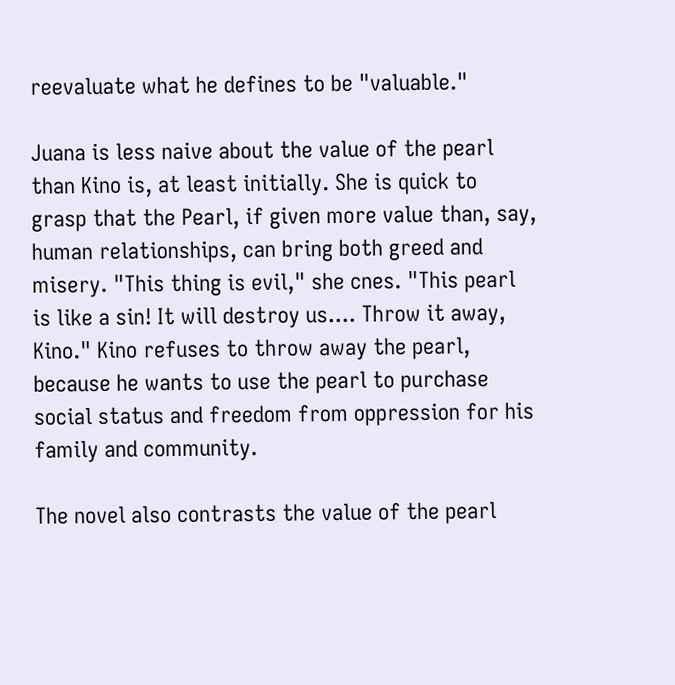reevaluate what he defines to be "valuable."

Juana is less naive about the value of the pearl than Kino is, at least initially. She is quick to grasp that the Pearl, if given more value than, say, human relationships, can bring both greed and misery. "This thing is evil," she cnes. "This pearl is like a sin! It will destroy us.... Throw it away, Kino." Kino refuses to throw away the pearl, because he wants to use the pearl to purchase social status and freedom from oppression for his family and community.

The novel also contrasts the value of the pearl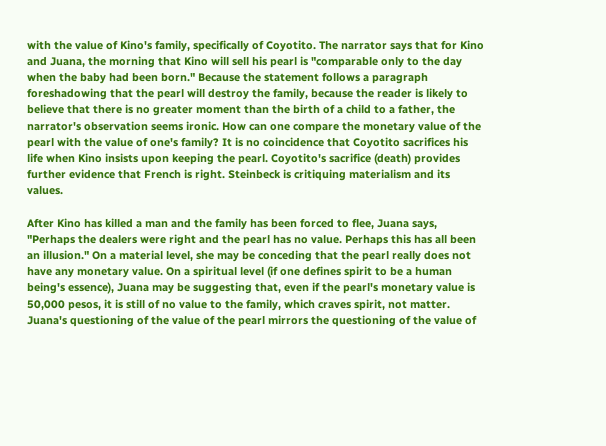with the value of Kino's family, specifically of Coyotito. The narrator says that for Kino and Juana, the morning that Kino will sell his pearl is "comparable only to the day when the baby had been born." Because the statement follows a paragraph foreshadowing that the pearl will destroy the family, because the reader is likely to believe that there is no greater moment than the birth of a child to a father, the narrator's observation seems ironic. How can one compare the monetary value of the pearl with the value of one's family? It is no coincidence that Coyotito sacrifices his life when Kino insists upon keeping the pearl. Coyotito's sacrifice (death) provides further evidence that French is right. Steinbeck is critiquing materialism and its values.

After Kino has killed a man and the family has been forced to flee, Juana says, "Perhaps the dealers were right and the pearl has no value. Perhaps this has all been an illusion." On a material level, she may be conceding that the pearl really does not have any monetary value. On a spiritual level (if one defines spirit to be a human being's essence), Juana may be suggesting that, even if the pearl's monetary value is 50,000 pesos, it is still of no value to the family, which craves spirit, not matter. Juana's questioning of the value of the pearl mirrors the questioning of the value of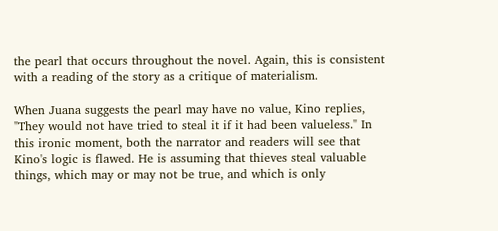the pearl that occurs throughout the novel. Again, this is consistent with a reading of the story as a critique of materialism.

When Juana suggests the pearl may have no value, Kino replies, "They would not have tried to steal it if it had been valueless." In this ironic moment, both the narrator and readers will see that Kino's logic is flawed. He is assuming that thieves steal valuable things, which may or may not be true, and which is only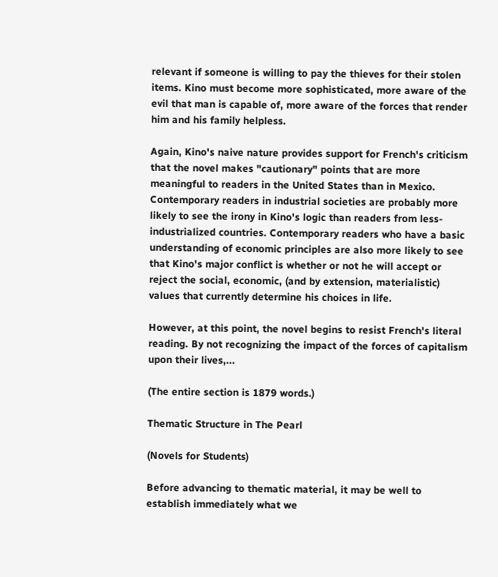relevant if someone is willing to pay the thieves for their stolen items. Kino must become more sophisticated, more aware of the evil that man is capable of, more aware of the forces that render him and his family helpless.

Again, Kino's naive nature provides support for French's criticism that the novel makes "cautionary" points that are more meaningful to readers in the United States than in Mexico. Contemporary readers in industrial societies are probably more likely to see the irony in Kino's logic than readers from less-industrialized countries. Contemporary readers who have a basic understanding of economic principles are also more likely to see that Kino's major conflict is whether or not he will accept or reject the social, economic, (and by extension, materialistic) values that currently determine his choices in life.

However, at this point, the novel begins to resist French's literal reading. By not recognizing the impact of the forces of capitalism upon their lives,...

(The entire section is 1879 words.)

Thematic Structure in The Pearl

(Novels for Students)

Before advancing to thematic material, it may be well to establish immediately what we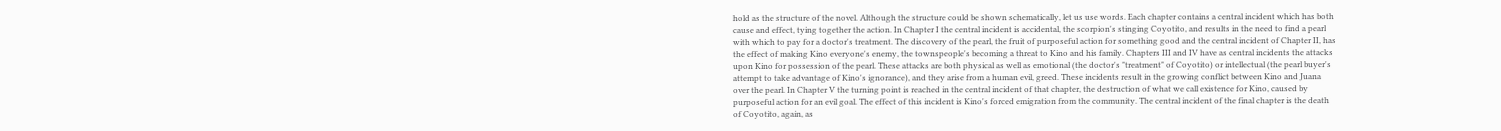hold as the structure of the novel. Although the structure could be shown schematically, let us use words. Each chapter contains a central incident which has both cause and effect, tying together the action. In Chapter I the central incident is accidental, the scorpion's stinging Coyotito, and results in the need to find a pearl with which to pay for a doctor's treatment. The discovery of the pearl, the fruit of purposeful action for something good and the central incident of Chapter II, has the effect of making Kino everyone's enemy, the townspeople's becoming a threat to Kino and his family. Chapters III and IV have as central incidents the attacks upon Kino for possession of the pearl. These attacks are both physical as well as emotional (the doctor's "treatment" of Coyotito) or intellectual (the pearl buyer's attempt to take advantage of Kino's ignorance), and they arise from a human evil, greed. These incidents result in the growing conflict between Kino and Juana over the pearl. In Chapter V the turning point is reached in the central incident of that chapter, the destruction of what we call existence for Kino, caused by purposeful action for an evil goal. The effect of this incident is Kino's forced emigration from the community. The central incident of the final chapter is the death of Coyotito, again, as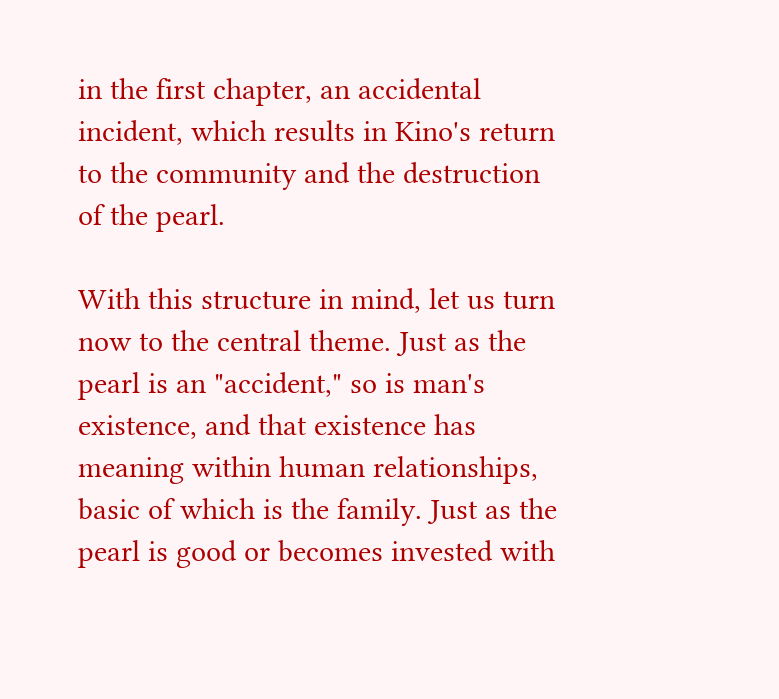in the first chapter, an accidental incident, which results in Kino's return to the community and the destruction of the pearl.

With this structure in mind, let us turn now to the central theme. Just as the pearl is an "accident," so is man's existence, and that existence has meaning within human relationships, basic of which is the family. Just as the pearl is good or becomes invested with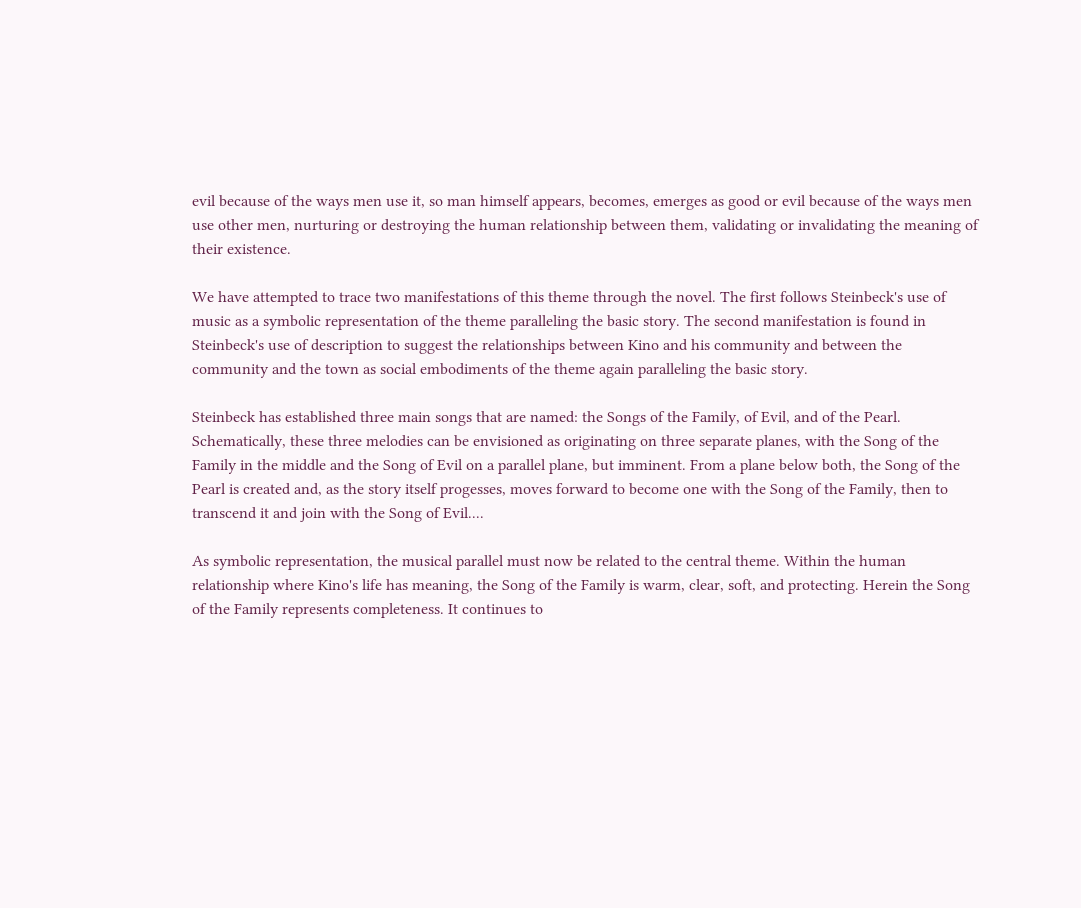evil because of the ways men use it, so man himself appears, becomes, emerges as good or evil because of the ways men use other men, nurturing or destroying the human relationship between them, validating or invalidating the meaning of their existence.

We have attempted to trace two manifestations of this theme through the novel. The first follows Steinbeck's use of music as a symbolic representation of the theme paralleling the basic story. The second manifestation is found in Steinbeck's use of description to suggest the relationships between Kino and his community and between the community and the town as social embodiments of the theme again paralleling the basic story.

Steinbeck has established three main songs that are named: the Songs of the Family, of Evil, and of the Pearl. Schematically, these three melodies can be envisioned as originating on three separate planes, with the Song of the Family in the middle and the Song of Evil on a parallel plane, but imminent. From a plane below both, the Song of the Pearl is created and, as the story itself progesses, moves forward to become one with the Song of the Family, then to transcend it and join with the Song of Evil....

As symbolic representation, the musical parallel must now be related to the central theme. Within the human relationship where Kino's life has meaning, the Song of the Family is warm, clear, soft, and protecting. Herein the Song of the Family represents completeness. It continues to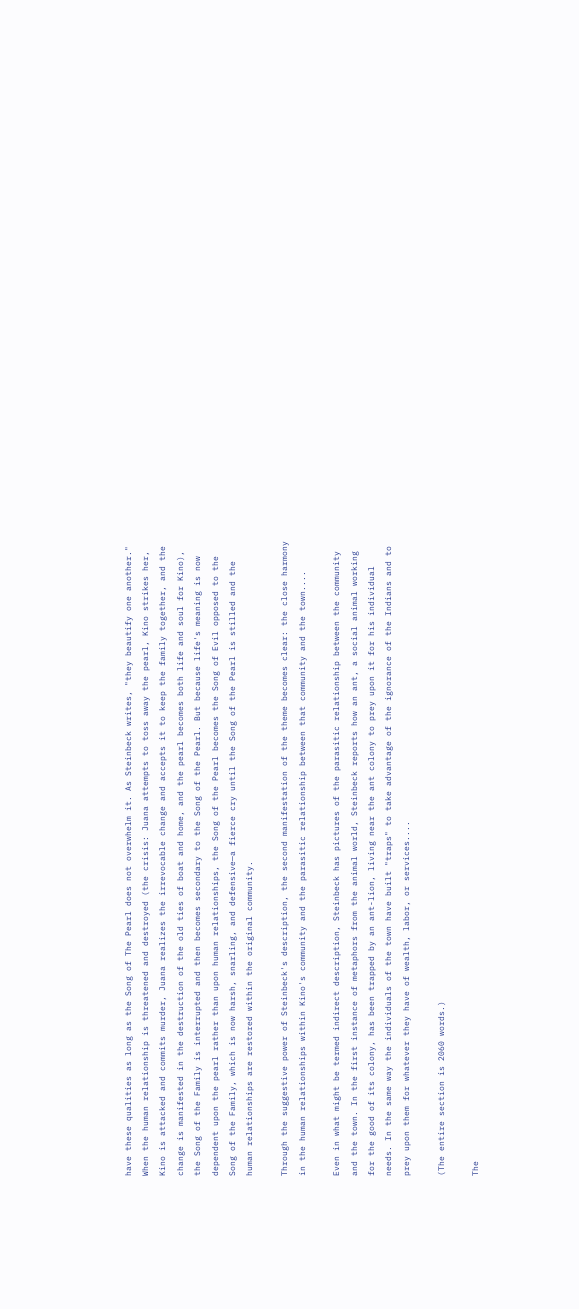have these qualities as long as the Song of The Pearl does not overwhelm it. As Steinbeck writes, "they beautify one another." When the human relationship is threatened and destroyed (the crisis: Juana attempts to toss away the pearl, Kino strikes her, Kino is attacked and commits murder, Juana realizes the irrevocable change and accepts it to keep the family together, and the change is manifested in the destruction of the old ties of boat and home, and the pearl becomes both life and soul for Kino), the Song of the Family is interrupted and then becomes secondary to the Song of the Pearl. But because life's meaning is now dependent upon the pearl rather than upon human relationships, the Song of the Pearl becomes the Song of Evil opposed to the Song of the Family, which is now harsh, snarling, and defensive—a fierce cry until the Song of the Pearl is stilled and the human relationships are restored within the original community.

Through the suggestive power of Steinbeck's description, the second manifestation of the theme becomes clear: the close harmony in the human relationships within Kino's community and the parasitic relationship between that community and the town....

Even in what might be termed indirect description, Steinbeck has pictures of the parasitic relationship between the community and the town. In the first instance of metaphors from the animal world, Steinbeck reports how an ant, a social animal working for the good of its colony, has been trapped by an ant-lion, living near the ant colony to prey upon it for his individual needs. In the same way the individuals of the town have built "traps" to take advantage of the ignorance of the Indians and to prey upon them for whatever they have of wealth, labor, or services....

(The entire section is 2060 words.)

The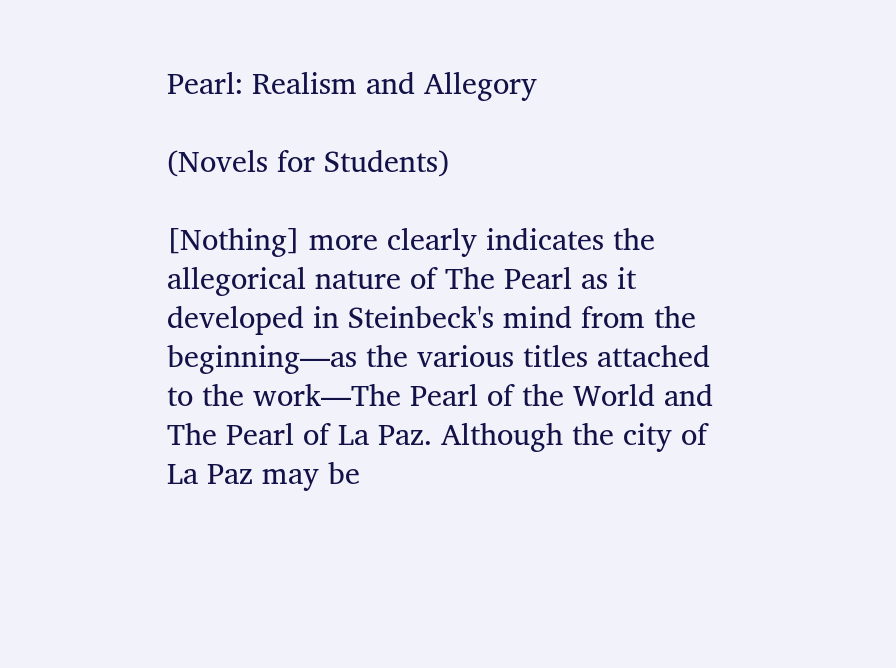Pearl: Realism and Allegory

(Novels for Students)

[Nothing] more clearly indicates the allegorical nature of The Pearl as it developed in Steinbeck's mind from the beginning—as the various titles attached to the work—The Pearl of the World and The Pearl of La Paz. Although the city of La Paz may be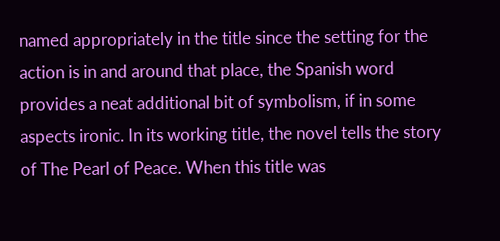named appropriately in the title since the setting for the action is in and around that place, the Spanish word provides a neat additional bit of symbolism, if in some aspects ironic. In its working title, the novel tells the story of The Pearl of Peace. When this title was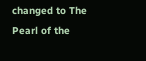changed to The Pearl of the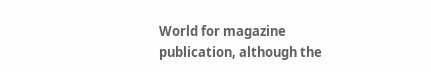World for magazine publication, although the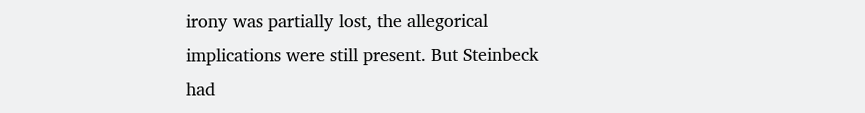irony was partially lost, the allegorical implications were still present. But Steinbeck had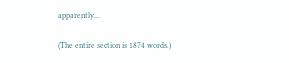apparently...

(The entire section is 1874 words.)